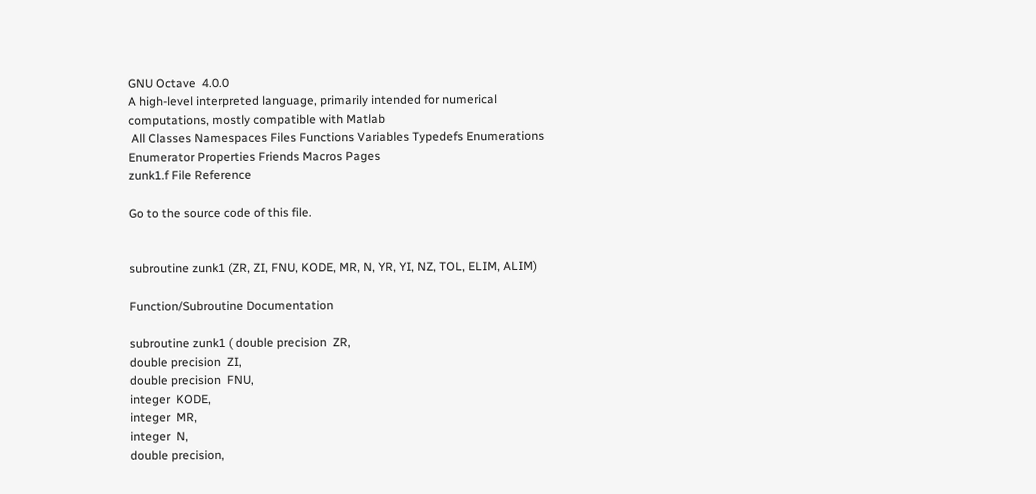GNU Octave  4.0.0
A high-level interpreted language, primarily intended for numerical computations, mostly compatible with Matlab
 All Classes Namespaces Files Functions Variables Typedefs Enumerations Enumerator Properties Friends Macros Pages
zunk1.f File Reference

Go to the source code of this file.


subroutine zunk1 (ZR, ZI, FNU, KODE, MR, N, YR, YI, NZ, TOL, ELIM, ALIM)

Function/Subroutine Documentation

subroutine zunk1 ( double precision  ZR,
double precision  ZI,
double precision  FNU,
integer  KODE,
integer  MR,
integer  N,
double precision,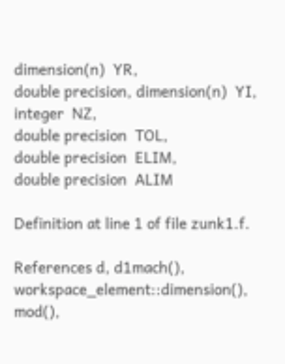dimension(n)  YR,
double precision, dimension(n)  YI,
integer  NZ,
double precision  TOL,
double precision  ELIM,
double precision  ALIM

Definition at line 1 of file zunk1.f.

References d, d1mach(), workspace_element::dimension(), mod(),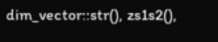dim_vector::str(), zs1s2(),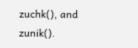zuchk(), and zunik().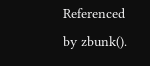Referenced by zbunk().